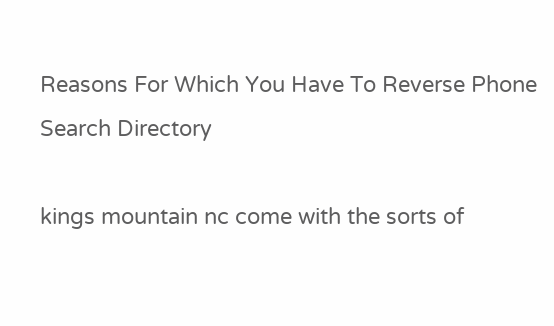Reasons For Which You Have To Reverse Phone Search Directory

kings mountain nc come with the sorts of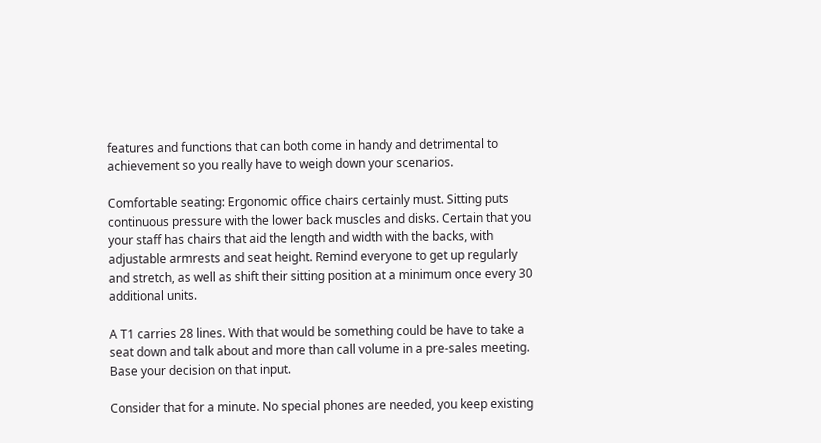features and functions that can both come in handy and detrimental to achievement so you really have to weigh down your scenarios.

Comfortable seating: Ergonomic office chairs certainly must. Sitting puts continuous pressure with the lower back muscles and disks. Certain that you your staff has chairs that aid the length and width with the backs, with adjustable armrests and seat height. Remind everyone to get up regularly and stretch, as well as shift their sitting position at a minimum once every 30 additional units.

A T1 carries 28 lines. With that would be something could be have to take a seat down and talk about and more than call volume in a pre-sales meeting. Base your decision on that input.

Consider that for a minute. No special phones are needed, you keep existing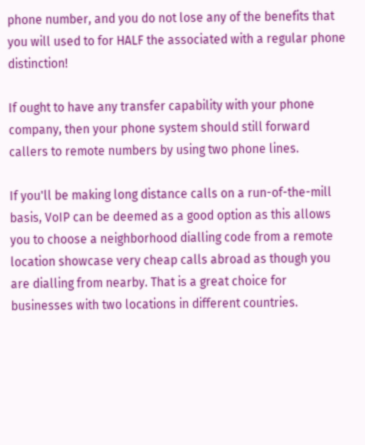phone number, and you do not lose any of the benefits that you will used to for HALF the associated with a regular phone distinction!

If ought to have any transfer capability with your phone company, then your phone system should still forward callers to remote numbers by using two phone lines.

If you'll be making long distance calls on a run-of-the-mill basis, VoIP can be deemed as a good option as this allows you to choose a neighborhood dialling code from a remote location showcase very cheap calls abroad as though you are dialling from nearby. That is a great choice for businesses with two locations in different countries.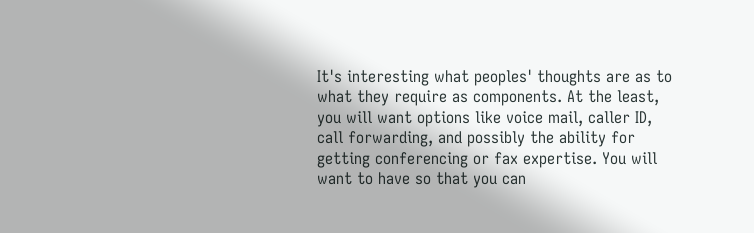It's interesting what peoples' thoughts are as to what they require as components. At the least, you will want options like voice mail, caller ID, call forwarding, and possibly the ability for getting conferencing or fax expertise. You will want to have so that you can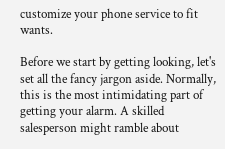customize your phone service to fit wants.

Before we start by getting looking, let's set all the fancy jargon aside. Normally, this is the most intimidating part of getting your alarm. A skilled salesperson might ramble about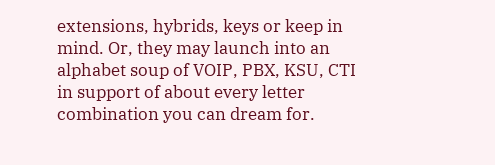extensions, hybrids, keys or keep in mind. Or, they may launch into an alphabet soup of VOIP, PBX, KSU, CTI in support of about every letter combination you can dream for.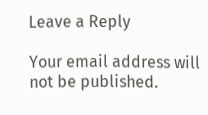Leave a Reply

Your email address will not be published.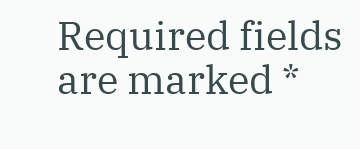Required fields are marked *